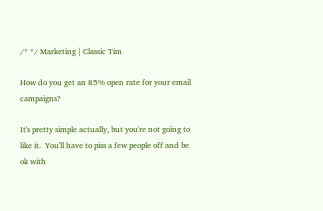/* */ Marketing | Classic Tim

How do you get an 85% open rate for your email campaigns?

It's pretty simple actually, but you're not going to like it.  You'll have to piss a few people off and be ok with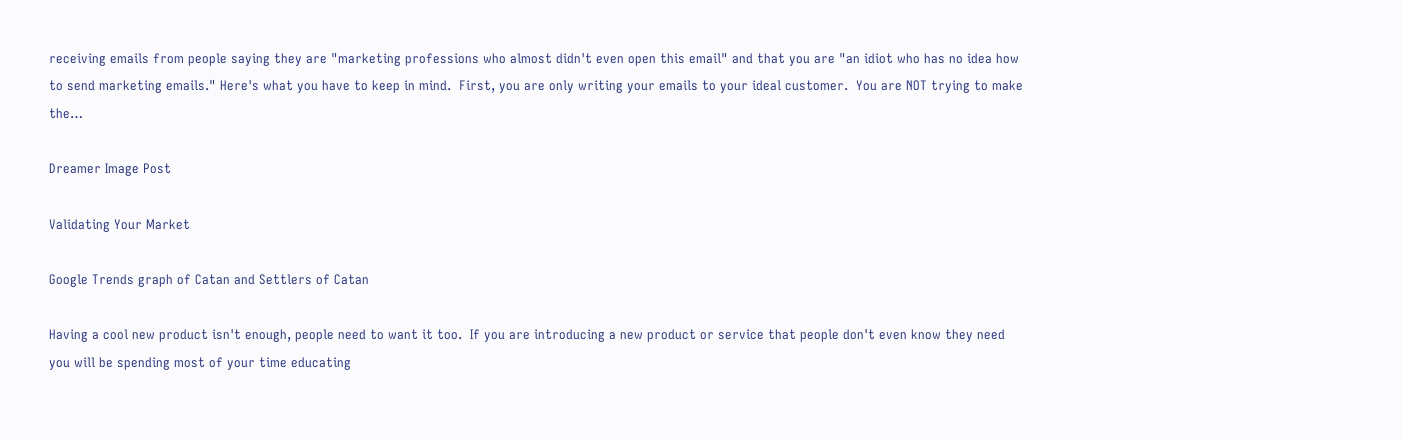receiving emails from people saying they are "marketing professions who almost didn't even open this email" and that you are "an idiot who has no idea how to send marketing emails." Here's what you have to keep in mind.  First, you are only writing your emails to your ideal customer.  You are NOT trying to make the…

Dreamer Image Post

Validating Your Market

Google Trends graph of Catan and Settlers of Catan

Having a cool new product isn't enough, people need to want it too.  If you are introducing a new product or service that people don't even know they need you will be spending most of your time educating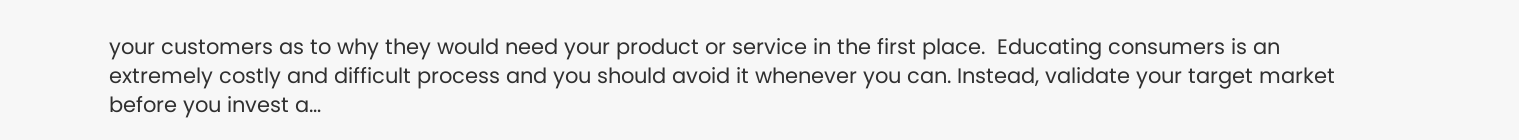your customers as to why they would need your product or service in the first place.  Educating consumers is an extremely costly and difficult process and you should avoid it whenever you can. Instead, validate your target market before you invest a…